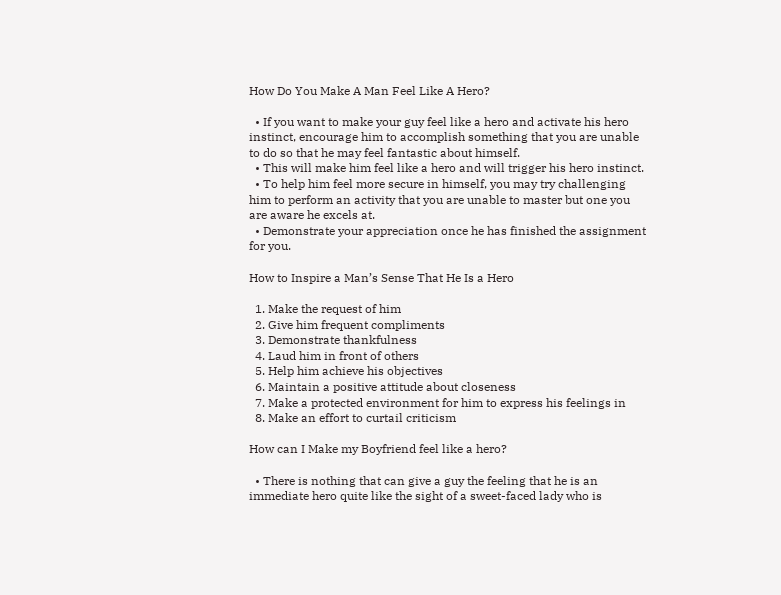How Do You Make A Man Feel Like A Hero?

  • If you want to make your guy feel like a hero and activate his hero instinct, encourage him to accomplish something that you are unable to do so that he may feel fantastic about himself.
  • This will make him feel like a hero and will trigger his hero instinct.
  • To help him feel more secure in himself, you may try challenging him to perform an activity that you are unable to master but one you are aware he excels at.
  • Demonstrate your appreciation once he has finished the assignment for you.

How to Inspire a Man’s Sense That He Is a Hero

  1. Make the request of him
  2. Give him frequent compliments
  3. Demonstrate thankfulness
  4. Laud him in front of others
  5. Help him achieve his objectives
  6. Maintain a positive attitude about closeness
  7. Make a protected environment for him to express his feelings in
  8. Make an effort to curtail criticism

How can I Make my Boyfriend feel like a hero?

  • There is nothing that can give a guy the feeling that he is an immediate hero quite like the sight of a sweet-faced lady who is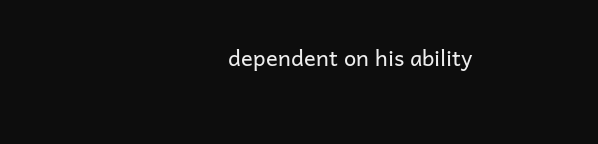dependent on his ability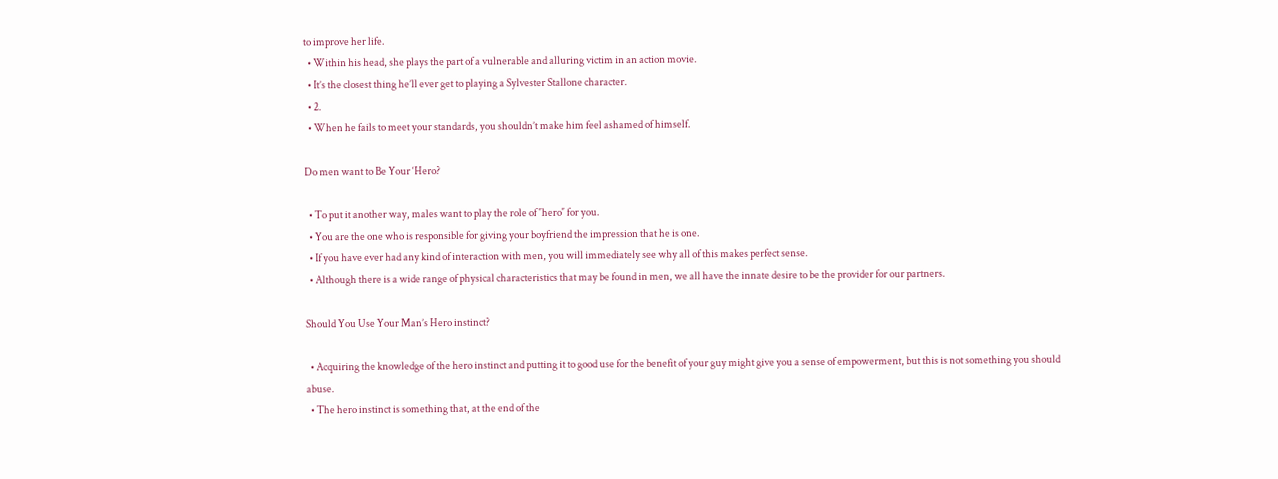to improve her life.
  • Within his head, she plays the part of a vulnerable and alluring victim in an action movie.
  • It’s the closest thing he’ll ever get to playing a Sylvester Stallone character.
  • 2.
  • When he fails to meet your standards, you shouldn’t make him feel ashamed of himself.

Do men want to Be Your ‘Hero?

  • To put it another way, males want to play the role of ″hero″ for you.
  • You are the one who is responsible for giving your boyfriend the impression that he is one.
  • If you have ever had any kind of interaction with men, you will immediately see why all of this makes perfect sense.
  • Although there is a wide range of physical characteristics that may be found in men, we all have the innate desire to be the provider for our partners.

Should You Use Your Man’s Hero instinct?

  • Acquiring the knowledge of the hero instinct and putting it to good use for the benefit of your guy might give you a sense of empowerment, but this is not something you should abuse.
  • The hero instinct is something that, at the end of the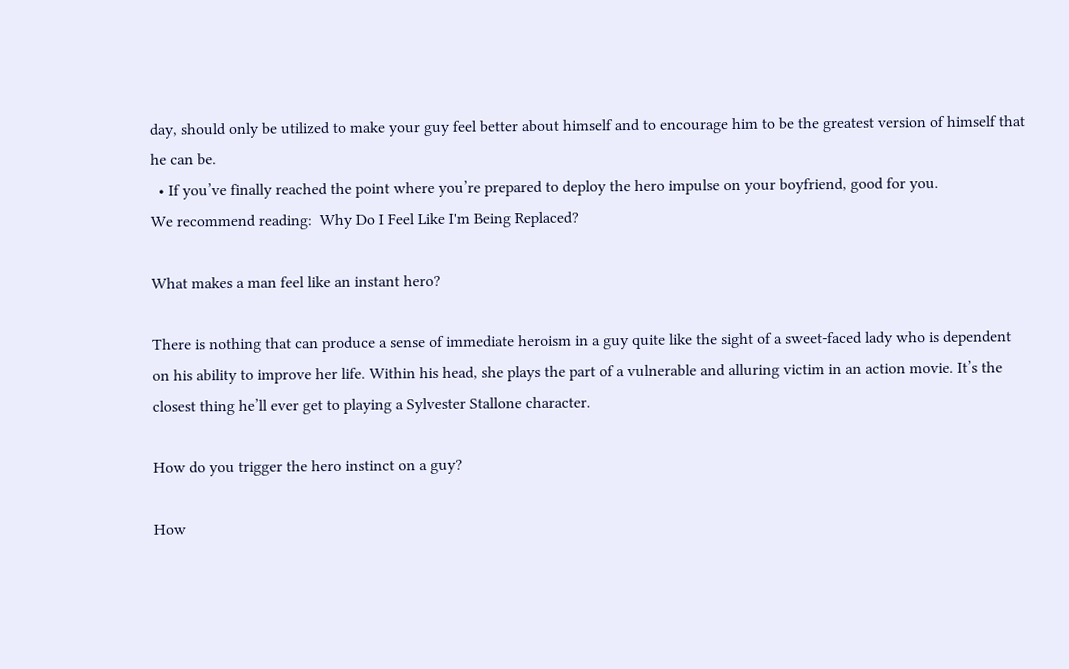day, should only be utilized to make your guy feel better about himself and to encourage him to be the greatest version of himself that he can be.
  • If you’ve finally reached the point where you’re prepared to deploy the hero impulse on your boyfriend, good for you.
We recommend reading:  Why Do I Feel Like I'm Being Replaced?

What makes a man feel like an instant hero?

There is nothing that can produce a sense of immediate heroism in a guy quite like the sight of a sweet-faced lady who is dependent on his ability to improve her life. Within his head, she plays the part of a vulnerable and alluring victim in an action movie. It’s the closest thing he’ll ever get to playing a Sylvester Stallone character.

How do you trigger the hero instinct on a guy?

How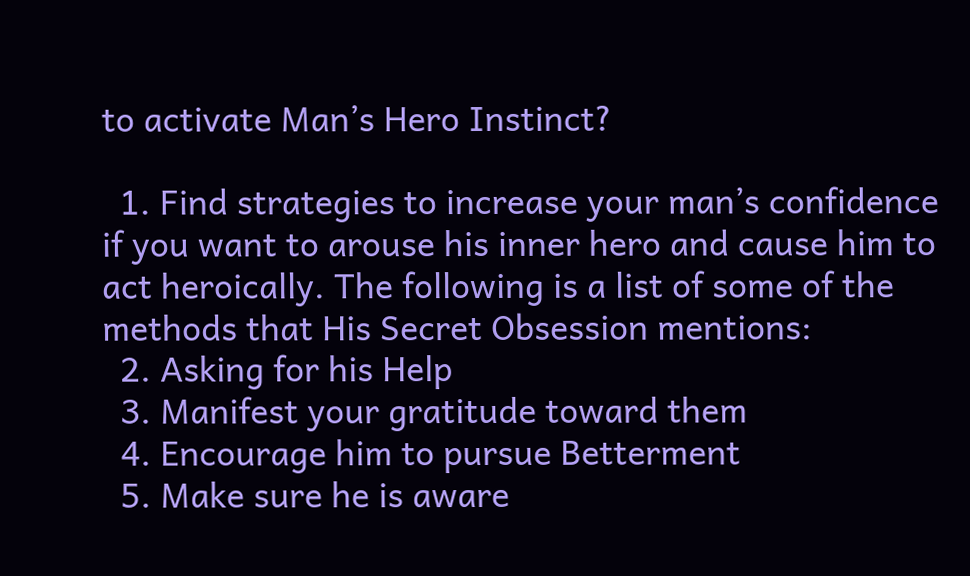to activate Man’s Hero Instinct?

  1. Find strategies to increase your man’s confidence if you want to arouse his inner hero and cause him to act heroically. The following is a list of some of the methods that His Secret Obsession mentions:
  2. Asking for his Help
  3. Manifest your gratitude toward them
  4. Encourage him to pursue Betterment
  5. Make sure he is aware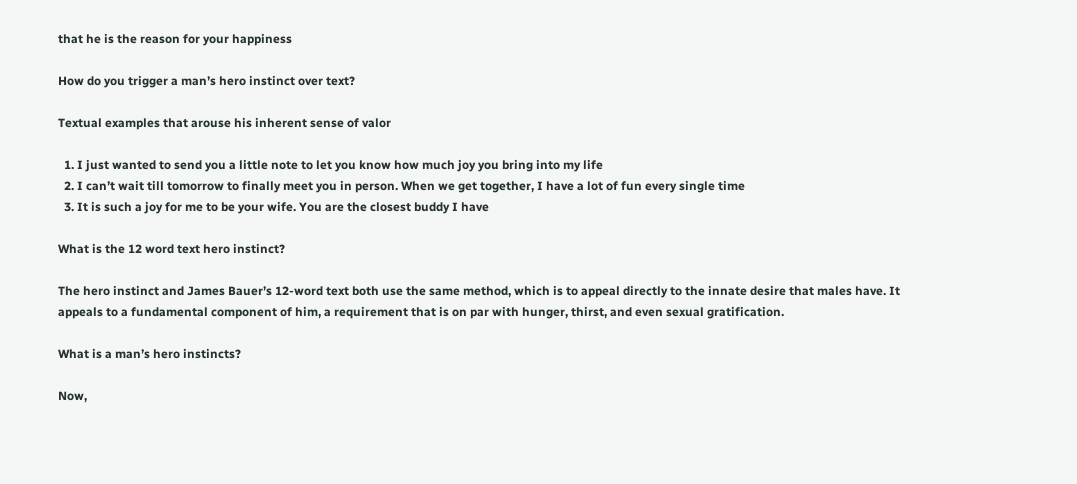that he is the reason for your happiness

How do you trigger a man’s hero instinct over text?

Textual examples that arouse his inherent sense of valor

  1. I just wanted to send you a little note to let you know how much joy you bring into my life
  2. I can’t wait till tomorrow to finally meet you in person. When we get together, I have a lot of fun every single time
  3. It is such a joy for me to be your wife. You are the closest buddy I have

What is the 12 word text hero instinct?

The hero instinct and James Bauer’s 12-word text both use the same method, which is to appeal directly to the innate desire that males have. It appeals to a fundamental component of him, a requirement that is on par with hunger, thirst, and even sexual gratification.

What is a man’s hero instincts?

Now,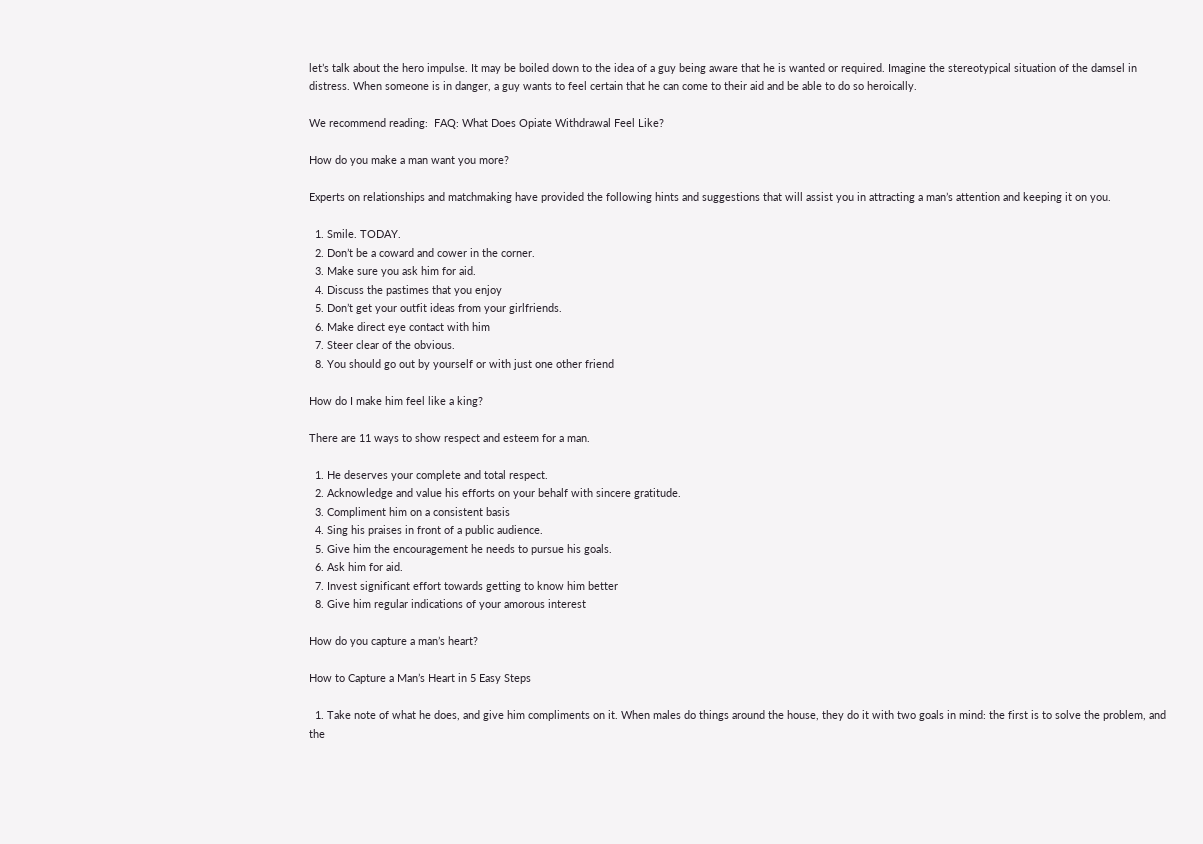let’s talk about the hero impulse. It may be boiled down to the idea of a guy being aware that he is wanted or required. Imagine the stereotypical situation of the damsel in distress. When someone is in danger, a guy wants to feel certain that he can come to their aid and be able to do so heroically.

We recommend reading:  FAQ: What Does Opiate Withdrawal Feel Like?

How do you make a man want you more?

Experts on relationships and matchmaking have provided the following hints and suggestions that will assist you in attracting a man’s attention and keeping it on you.

  1. Smile. TODAY.
  2. Don’t be a coward and cower in the corner.
  3. Make sure you ask him for aid.
  4. Discuss the pastimes that you enjoy
  5. Don’t get your outfit ideas from your girlfriends.
  6. Make direct eye contact with him
  7. Steer clear of the obvious.
  8. You should go out by yourself or with just one other friend

How do I make him feel like a king?

There are 11 ways to show respect and esteem for a man.

  1. He deserves your complete and total respect.
  2. Acknowledge and value his efforts on your behalf with sincere gratitude.
  3. Compliment him on a consistent basis
  4. Sing his praises in front of a public audience.
  5. Give him the encouragement he needs to pursue his goals.
  6. Ask him for aid.
  7. Invest significant effort towards getting to know him better
  8. Give him regular indications of your amorous interest

How do you capture a man’s heart?

How to Capture a Man’s Heart in 5 Easy Steps

  1. Take note of what he does, and give him compliments on it. When males do things around the house, they do it with two goals in mind: the first is to solve the problem, and the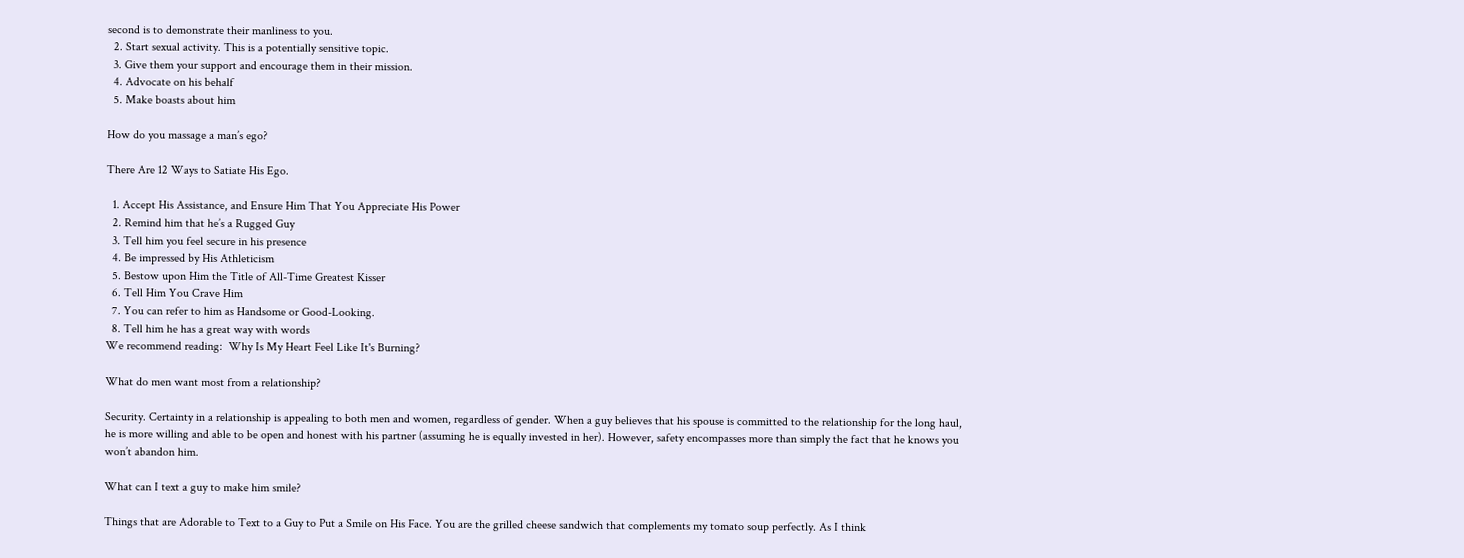second is to demonstrate their manliness to you.
  2. Start sexual activity. This is a potentially sensitive topic.
  3. Give them your support and encourage them in their mission.
  4. Advocate on his behalf
  5. Make boasts about him

How do you massage a man’s ego?

There Are 12 Ways to Satiate His Ego.

  1. Accept His Assistance, and Ensure Him That You Appreciate His Power
  2. Remind him that he’s a Rugged Guy
  3. Tell him you feel secure in his presence
  4. Be impressed by His Athleticism
  5. Bestow upon Him the Title of All-Time Greatest Kisser
  6. Tell Him You Crave Him
  7. You can refer to him as Handsome or Good-Looking.
  8. Tell him he has a great way with words
We recommend reading:  Why Is My Heart Feel Like It's Burning?

What do men want most from a relationship?

Security. Certainty in a relationship is appealing to both men and women, regardless of gender. When a guy believes that his spouse is committed to the relationship for the long haul, he is more willing and able to be open and honest with his partner (assuming he is equally invested in her). However, safety encompasses more than simply the fact that he knows you won’t abandon him.

What can I text a guy to make him smile?

Things that are Adorable to Text to a Guy to Put a Smile on His Face. You are the grilled cheese sandwich that complements my tomato soup perfectly. As I think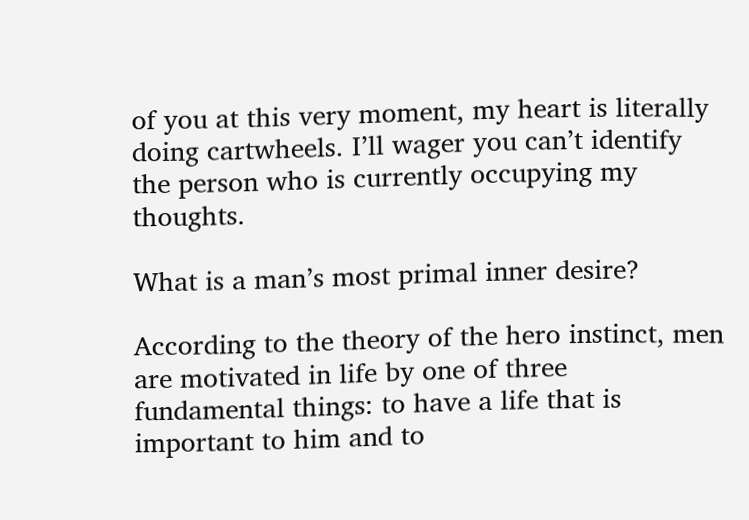of you at this very moment, my heart is literally doing cartwheels. I’ll wager you can’t identify the person who is currently occupying my thoughts.

What is a man’s most primal inner desire?

According to the theory of the hero instinct, men are motivated in life by one of three fundamental things: to have a life that is important to him and to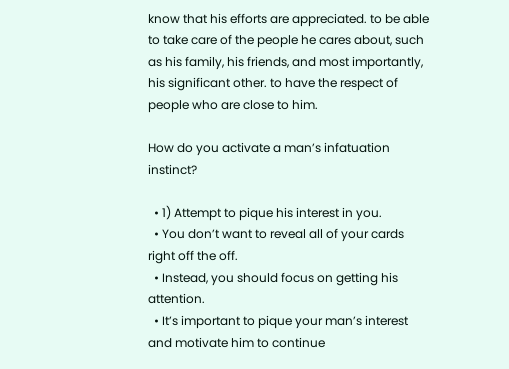know that his efforts are appreciated. to be able to take care of the people he cares about, such as his family, his friends, and most importantly, his significant other. to have the respect of people who are close to him.

How do you activate a man’s infatuation instinct?

  • 1) Attempt to pique his interest in you.
  • You don’t want to reveal all of your cards right off the off.
  • Instead, you should focus on getting his attention.
  • It’s important to pique your man’s interest and motivate him to continue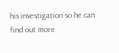his investigation so he can find out more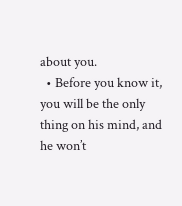about you.
  • Before you know it, you will be the only thing on his mind, and he won’t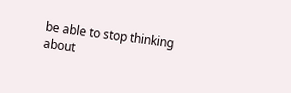be able to stop thinking about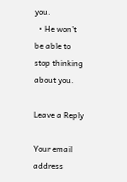you.
  • He won’t be able to stop thinking about you.

Leave a Reply

Your email address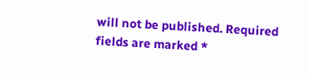will not be published. Required fields are marked *